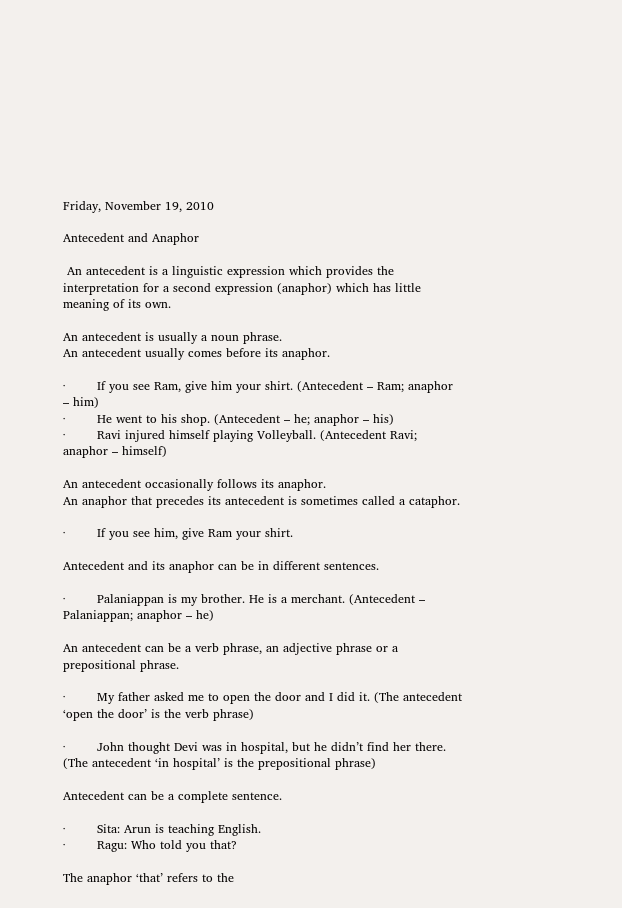Friday, November 19, 2010

Antecedent and Anaphor

 An antecedent is a linguistic expression which provides the interpretation for a second expression (anaphor) which has little meaning of its own.

An antecedent is usually a noun phrase.
An antecedent usually comes before its anaphor.

·        If you see Ram, give him your shirt. (Antecedent – Ram; anaphor – him)
·        He went to his shop. (Antecedent – he; anaphor – his)
·        Ravi injured himself playing Volleyball. (Antecedent Ravi; anaphor – himself)

An antecedent occasionally follows its anaphor.
An anaphor that precedes its antecedent is sometimes called a cataphor.

·        If you see him, give Ram your shirt.

Antecedent and its anaphor can be in different sentences.

·        Palaniappan is my brother. He is a merchant. (Antecedent – Palaniappan; anaphor – he)

An antecedent can be a verb phrase, an adjective phrase or a prepositional phrase.

·        My father asked me to open the door and I did it. (The antecedent ‘open the door’ is the verb phrase)

·        John thought Devi was in hospital, but he didn’t find her there. (The antecedent ‘in hospital’ is the prepositional phrase)

Antecedent can be a complete sentence.

·        Sita: Arun is teaching English.
·        Ragu: Who told you that?

The anaphor ‘that’ refers to the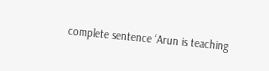complete sentence ‘Arun is teaching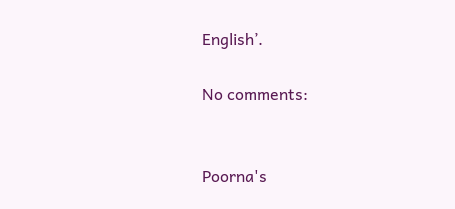English’.

No comments:


Poorna's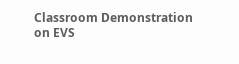Classroom Demonstration on EVS